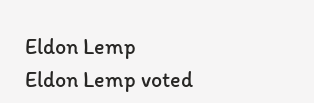Eldon Lemp
Eldon Lemp voted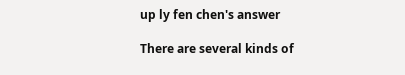up ly fen chen's answer

There are several kinds of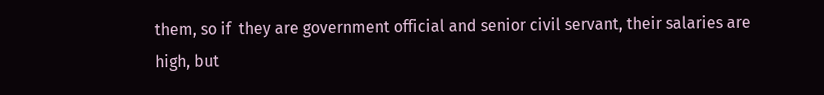them, so if  they are government official and senior civil servant, their salaries are high, but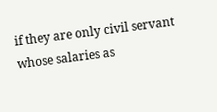if they are only civil servant whose salaries as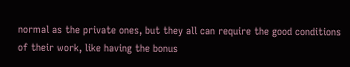normal as the private ones, but they all can require the good conditions of their work, like having the bonus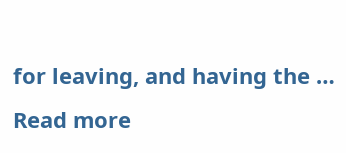for leaving, and having the … Read more